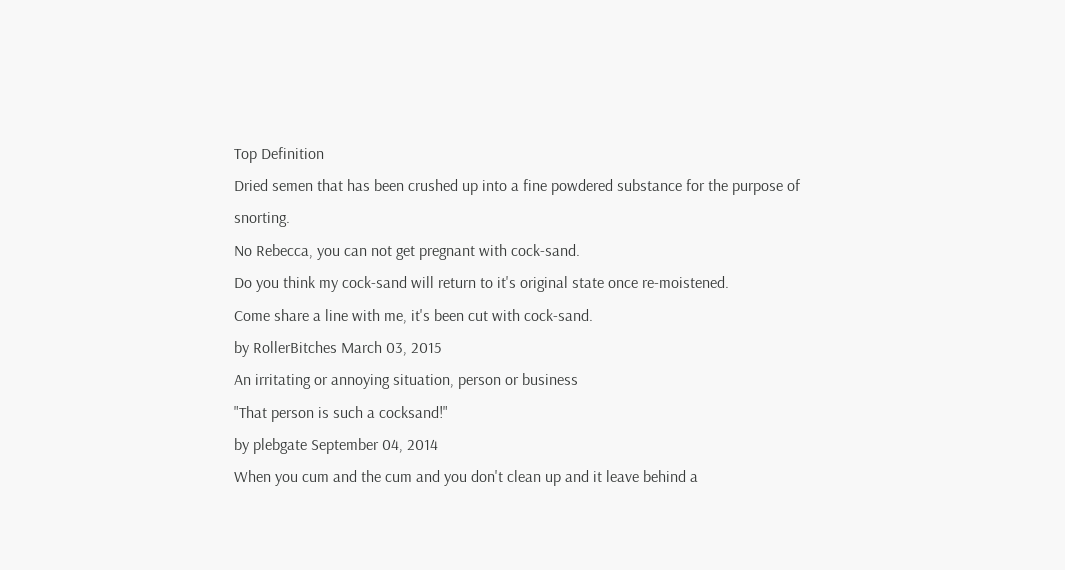Top Definition
Dried semen that has been crushed up into a fine powdered substance for the purpose of snorting.
No Rebecca, you can not get pregnant with cock-sand.
Do you think my cock-sand will return to it's original state once re-moistened.
Come share a line with me, it's been cut with cock-sand.
by RollerBitches March 03, 2015
An irritating or annoying situation, person or business
"That person is such a cocksand!"
by plebgate September 04, 2014
When you cum and the cum and you don't clean up and it leave behind a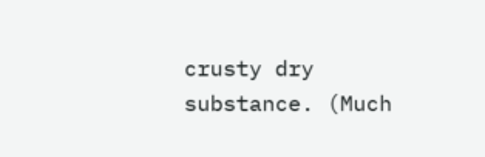crusty dry substance. (Much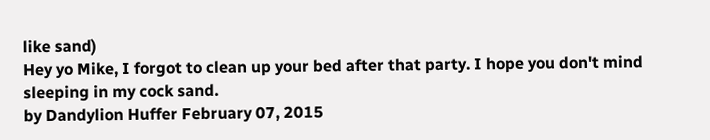like sand)
Hey yo Mike, I forgot to clean up your bed after that party. I hope you don't mind sleeping in my cock sand.
by Dandylion Huffer February 07, 2015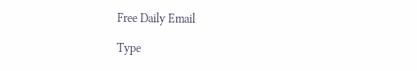Free Daily Email

Type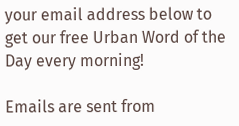your email address below to get our free Urban Word of the Day every morning!

Emails are sent from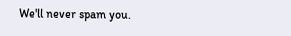We'll never spam you.